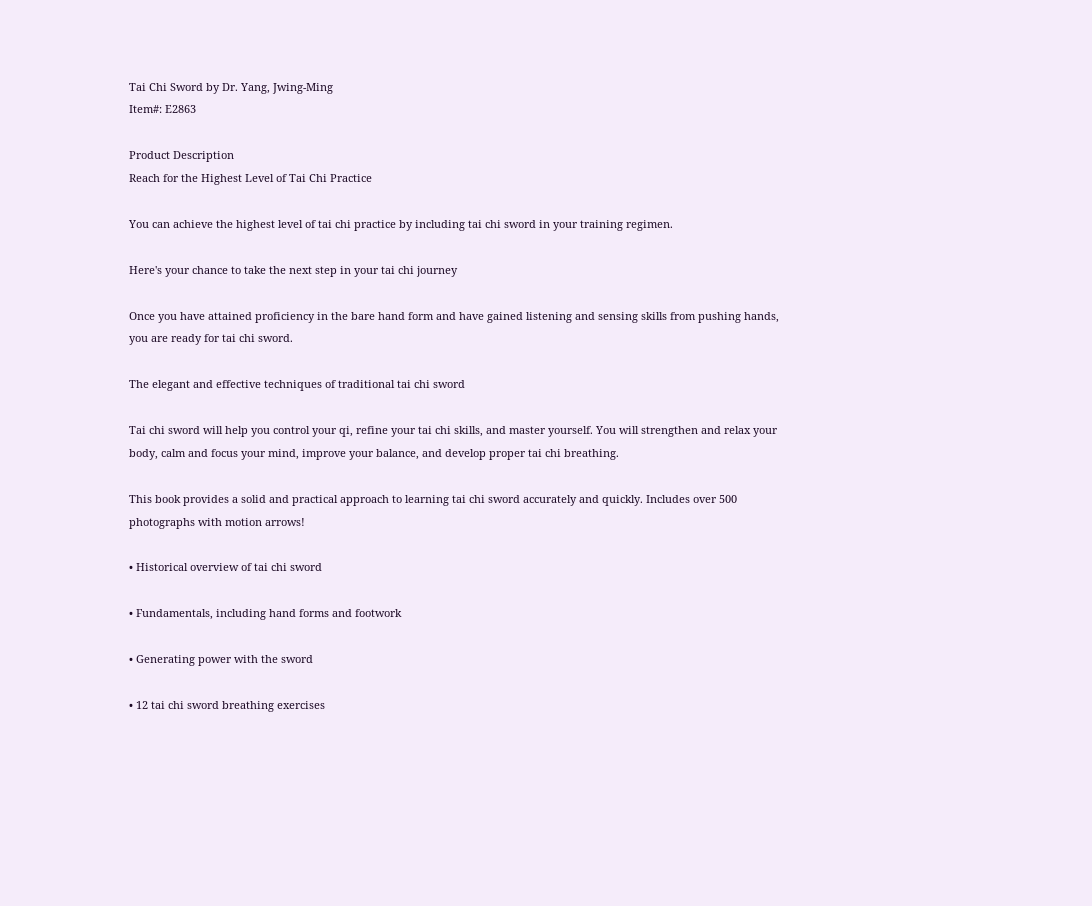Tai Chi Sword by Dr. Yang, Jwing-Ming
Item#: E2863

Product Description
Reach for the Highest Level of Tai Chi Practice

You can achieve the highest level of tai chi practice by including tai chi sword in your training regimen.

Here's your chance to take the next step in your tai chi journey

Once you have attained proficiency in the bare hand form and have gained listening and sensing skills from pushing hands, you are ready for tai chi sword.

The elegant and effective techniques of traditional tai chi sword

Tai chi sword will help you control your qi, refine your tai chi skills, and master yourself. You will strengthen and relax your body, calm and focus your mind, improve your balance, and develop proper tai chi breathing.

This book provides a solid and practical approach to learning tai chi sword accurately and quickly. Includes over 500 photographs with motion arrows!

• Historical overview of tai chi sword

• Fundamentals, including hand forms and footwork

• Generating power with the sword

• 12 tai chi sword breathing exercises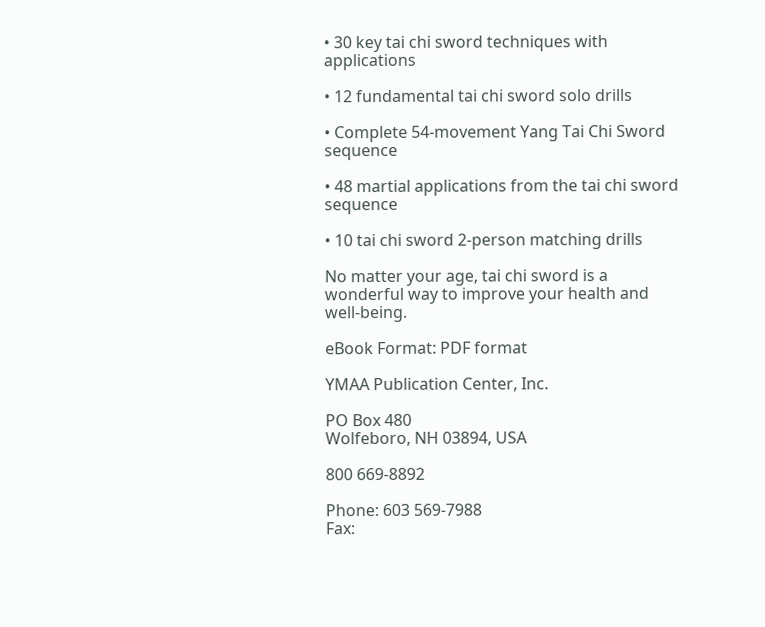• 30 key tai chi sword techniques with applications

• 12 fundamental tai chi sword solo drills

• Complete 54-movement Yang Tai Chi Sword sequence

• 48 martial applications from the tai chi sword sequence

• 10 tai chi sword 2-person matching drills

No matter your age, tai chi sword is a wonderful way to improve your health and well-being.

eBook Format: PDF format

YMAA Publication Center, Inc.

PO Box 480
Wolfeboro, NH 03894, USA

800 669-8892

Phone: 603 569-7988
Fax: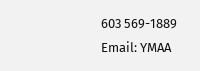603 569-1889
Email: YMAA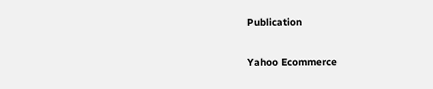Publication

Yahoo Ecommerce